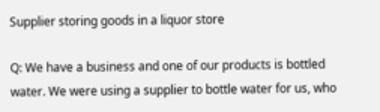Supplier storing goods in a liquor store

Q: We have a business and one of our products is bottled water. We were using a supplier to bottle water for us, who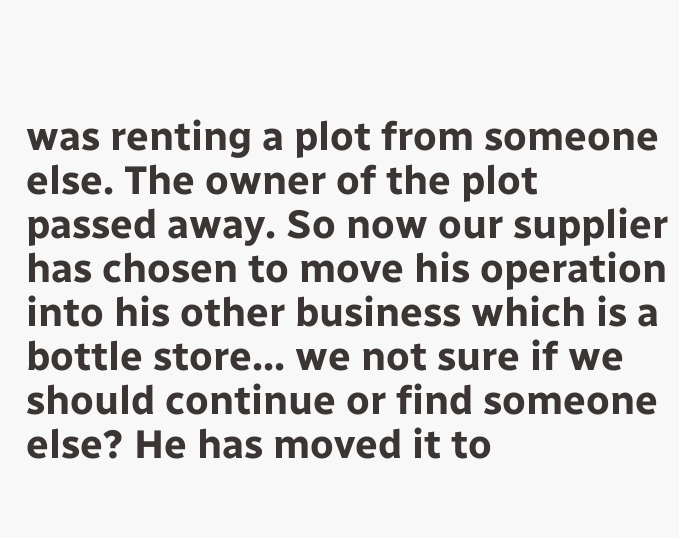was renting a plot from someone else. The owner of the plot passed away. So now our supplier has chosen to move his operation into his other business which is a bottle store... we not sure if we should continue or find someone else? He has moved it to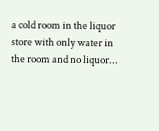a cold room in the liquor store with only water in the room and no liquor...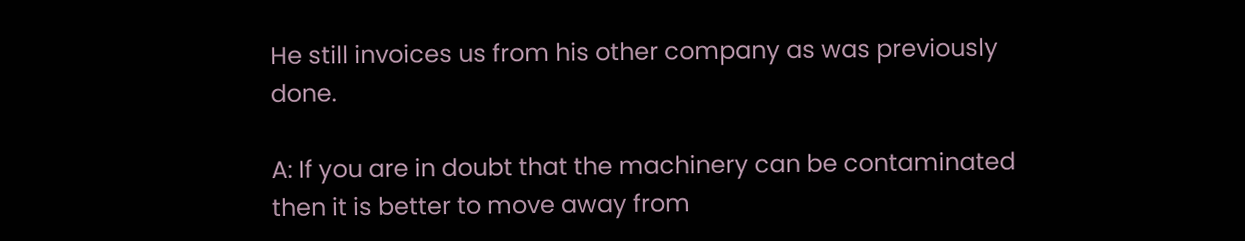He still invoices us from his other company as was previously done.

A: If you are in doubt that the machinery can be contaminated then it is better to move away from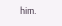him.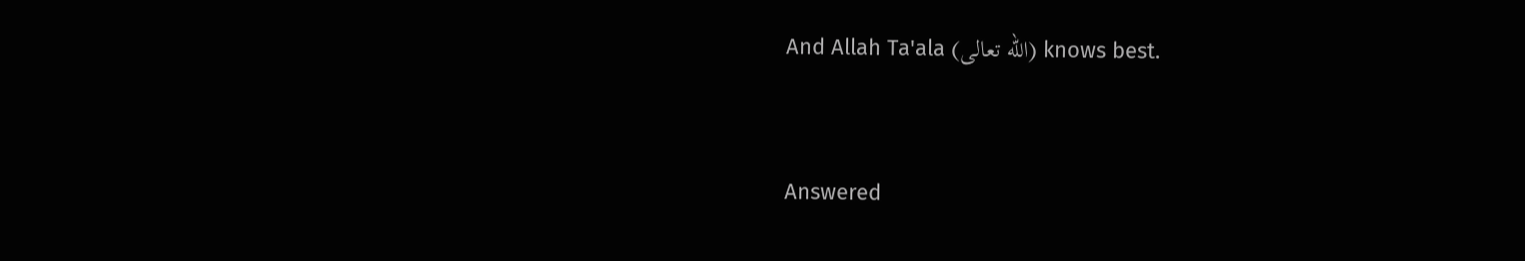And Allah Ta'ala (الله تعالى) knows best.


Answered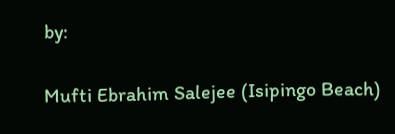by:

Mufti Ebrahim Salejee (Isipingo Beach)